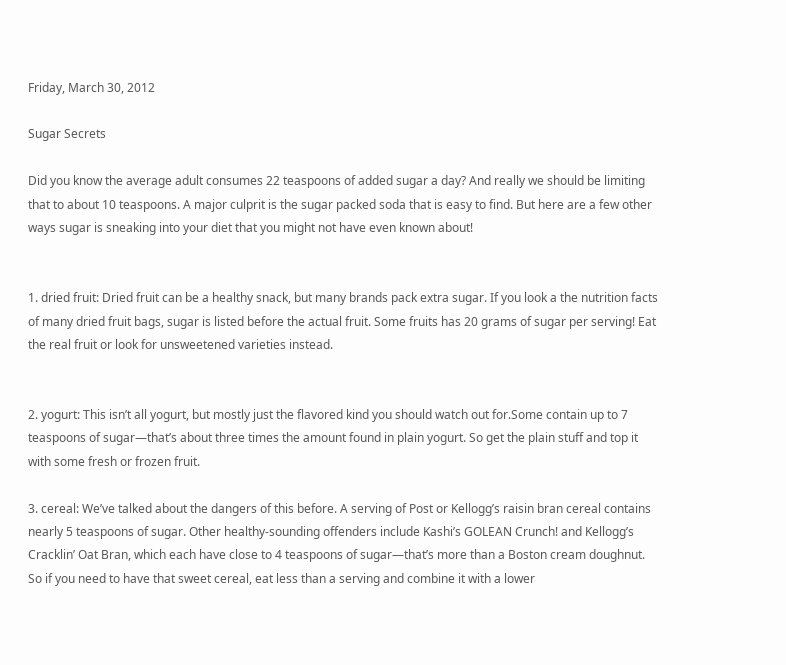Friday, March 30, 2012

Sugar Secrets

Did you know the average adult consumes 22 teaspoons of added sugar a day? And really we should be limiting that to about 10 teaspoons. A major culprit is the sugar packed soda that is easy to find. But here are a few other ways sugar is sneaking into your diet that you might not have even known about!


1. dried fruit: Dried fruit can be a healthy snack, but many brands pack extra sugar. If you look a the nutrition facts of many dried fruit bags, sugar is listed before the actual fruit. Some fruits has 20 grams of sugar per serving! Eat the real fruit or look for unsweetened varieties instead.


2. yogurt: This isn’t all yogurt, but mostly just the flavored kind you should watch out for.Some contain up to 7 teaspoons of sugar—that’s about three times the amount found in plain yogurt. So get the plain stuff and top it with some fresh or frozen fruit.

3. cereal: We’ve talked about the dangers of this before. A serving of Post or Kellogg’s raisin bran cereal contains nearly 5 teaspoons of sugar. Other healthy-sounding offenders include Kashi’s GOLEAN Crunch! and Kellogg’s Cracklin’ Oat Bran, which each have close to 4 teaspoons of sugar—that’s more than a Boston cream doughnut. So if you need to have that sweet cereal, eat less than a serving and combine it with a lower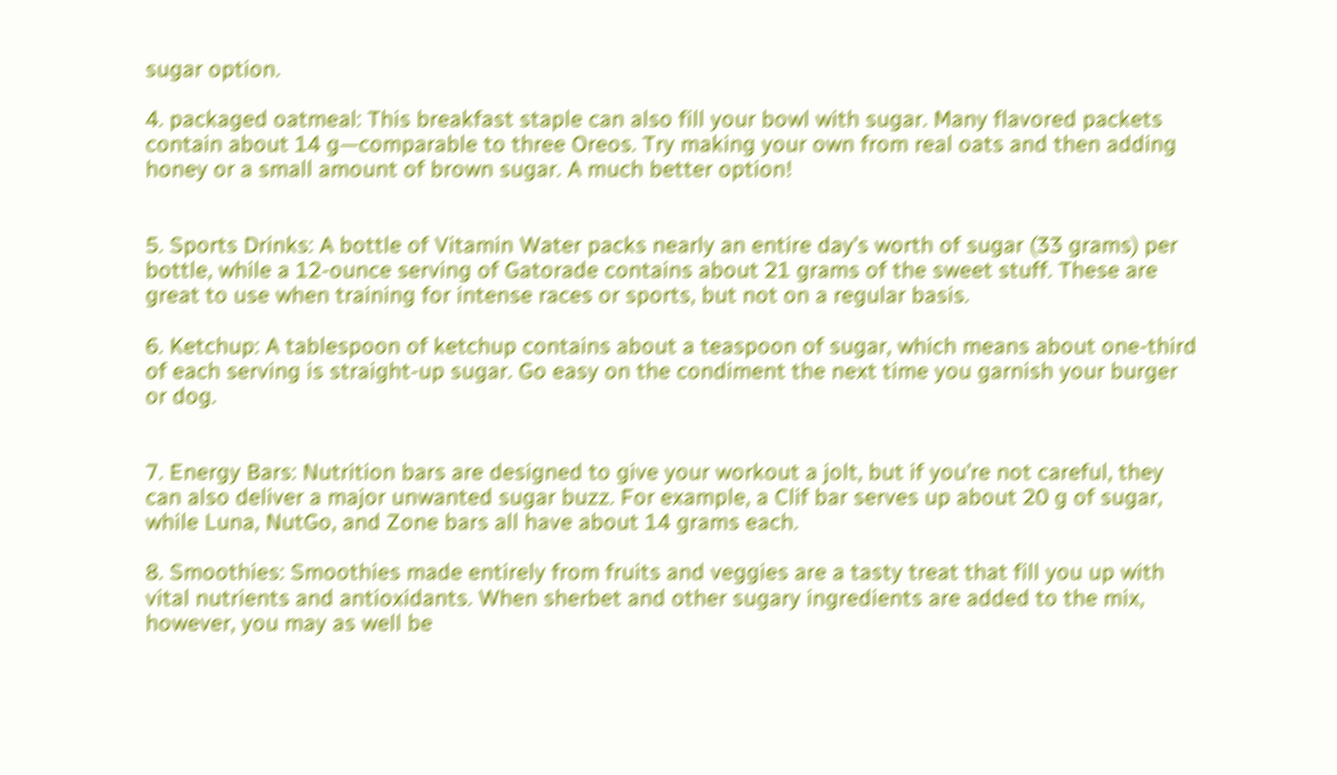sugar option.

4. packaged oatmeal: This breakfast staple can also fill your bowl with sugar. Many flavored packets contain about 14 g—comparable to three Oreos. Try making your own from real oats and then adding honey or a small amount of brown sugar. A much better option!


5. Sports Drinks: A bottle of Vitamin Water packs nearly an entire day’s worth of sugar (33 grams) per bottle, while a 12-ounce serving of Gatorade contains about 21 grams of the sweet stuff. These are great to use when training for intense races or sports, but not on a regular basis.

6. Ketchup: A tablespoon of ketchup contains about a teaspoon of sugar, which means about one-third of each serving is straight-up sugar. Go easy on the condiment the next time you garnish your burger or dog.


7. Energy Bars: Nutrition bars are designed to give your workout a jolt, but if you’re not careful, they can also deliver a major unwanted sugar buzz. For example, a Clif bar serves up about 20 g of sugar, while Luna, NutGo, and Zone bars all have about 14 grams each.

8. Smoothies: Smoothies made entirely from fruits and veggies are a tasty treat that fill you up with vital nutrients and antioxidants. When sherbet and other sugary ingredients are added to the mix, however, you may as well be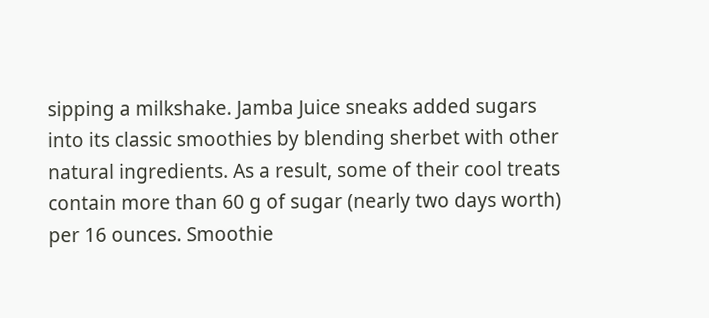sipping a milkshake. Jamba Juice sneaks added sugars into its classic smoothies by blending sherbet with other natural ingredients. As a result, some of their cool treats contain more than 60 g of sugar (nearly two days worth) per 16 ounces. Smoothie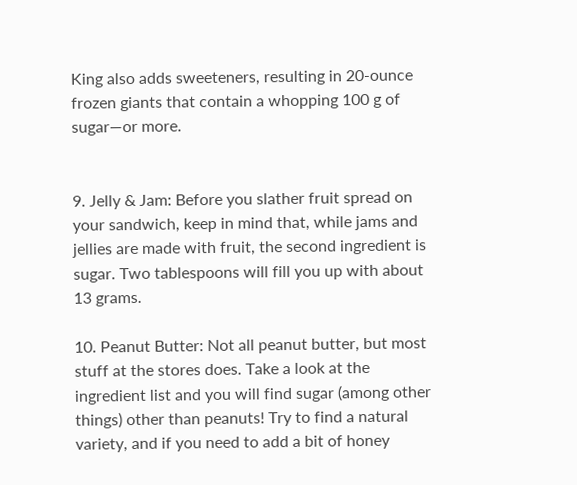King also adds sweeteners, resulting in 20-ounce frozen giants that contain a whopping 100 g of sugar—or more.


9. Jelly & Jam: Before you slather fruit spread on your sandwich, keep in mind that, while jams and jellies are made with fruit, the second ingredient is sugar. Two tablespoons will fill you up with about 13 grams.

10. Peanut Butter: Not all peanut butter, but most stuff at the stores does. Take a look at the ingredient list and you will find sugar (among other things) other than peanuts! Try to find a natural variety, and if you need to add a bit of honey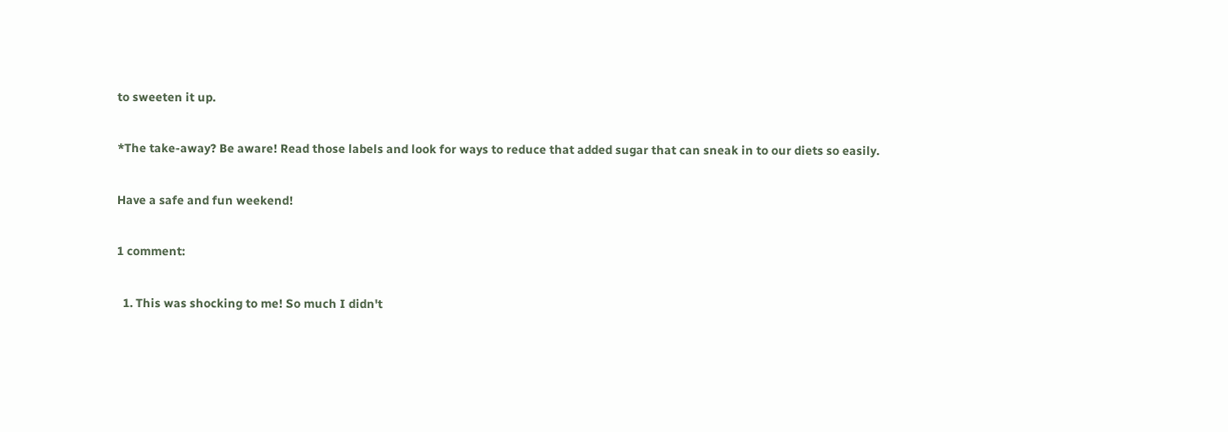to sweeten it up.

*The take-away? Be aware! Read those labels and look for ways to reduce that added sugar that can sneak in to our diets so easily.

Have a safe and fun weekend!

1 comment:

  1. This was shocking to me! So much I didn't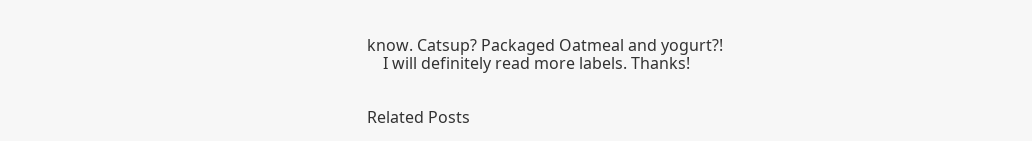know. Catsup? Packaged Oatmeal and yogurt?!
    I will definitely read more labels. Thanks!


Related Posts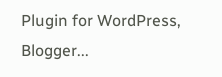Plugin for WordPress, Blogger...